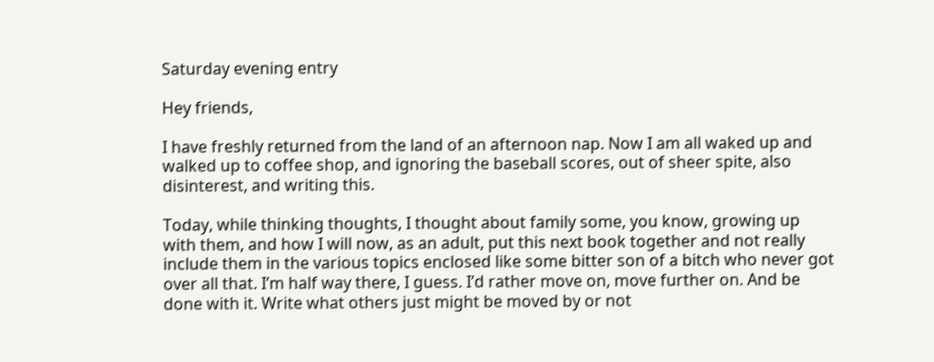Saturday evening entry

Hey friends,

I have freshly returned from the land of an afternoon nap. Now I am all waked up and walked up to coffee shop, and ignoring the baseball scores, out of sheer spite, also disinterest, and writing this.

Today, while thinking thoughts, I thought about family some, you know, growing up with them, and how I will now, as an adult, put this next book together and not really include them in the various topics enclosed like some bitter son of a bitch who never got over all that. I’m half way there, I guess. I’d rather move on, move further on. And be done with it. Write what others just might be moved by or not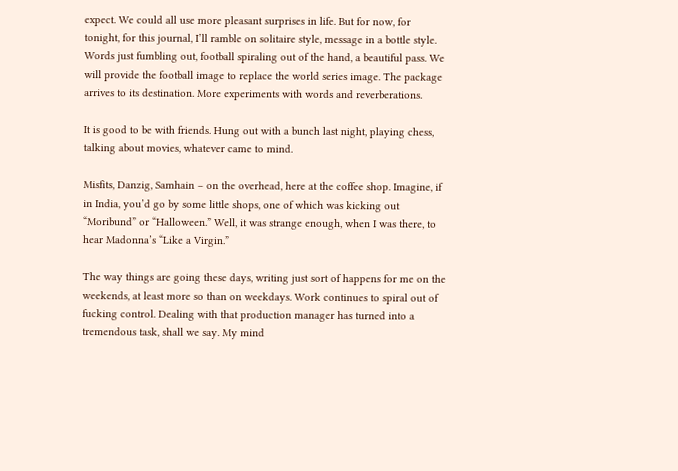expect. We could all use more pleasant surprises in life. But for now, for tonight, for this journal, I’ll ramble on solitaire style, message in a bottle style. Words just fumbling out, football spiraling out of the hand, a beautiful pass. We will provide the football image to replace the world series image. The package arrives to its destination. More experiments with words and reverberations.

It is good to be with friends. Hung out with a bunch last night, playing chess, talking about movies, whatever came to mind.

Misfits, Danzig, Samhain – on the overhead, here at the coffee shop. Imagine, if in India, you’d go by some little shops, one of which was kicking out “Moribund” or “Halloween.” Well, it was strange enough, when I was there, to hear Madonna’s “Like a Virgin.”

The way things are going these days, writing just sort of happens for me on the weekends, at least more so than on weekdays. Work continues to spiral out of fucking control. Dealing with that production manager has turned into a tremendous task, shall we say. My mind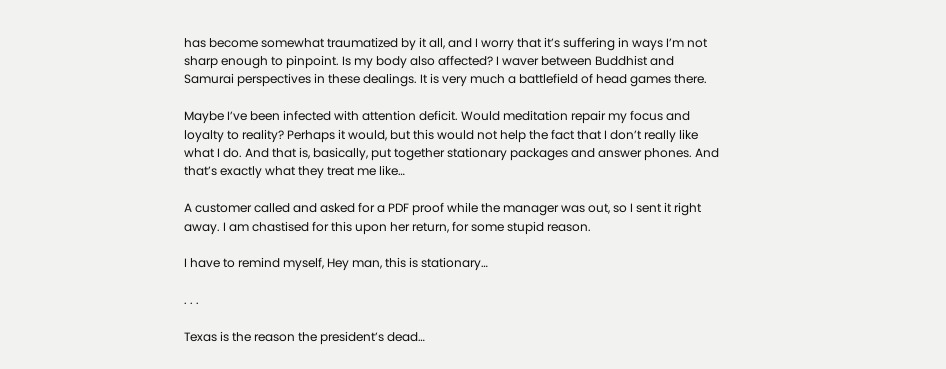has become somewhat traumatized by it all, and I worry that it’s suffering in ways I’m not sharp enough to pinpoint. Is my body also affected? I waver between Buddhist and Samurai perspectives in these dealings. It is very much a battlefield of head games there.

Maybe I’ve been infected with attention deficit. Would meditation repair my focus and loyalty to reality? Perhaps it would, but this would not help the fact that I don’t really like what I do. And that is, basically, put together stationary packages and answer phones. And that’s exactly what they treat me like…

A customer called and asked for a PDF proof while the manager was out, so I sent it right away. I am chastised for this upon her return, for some stupid reason.

I have to remind myself, Hey man, this is stationary…

. . .

Texas is the reason the president’s dead…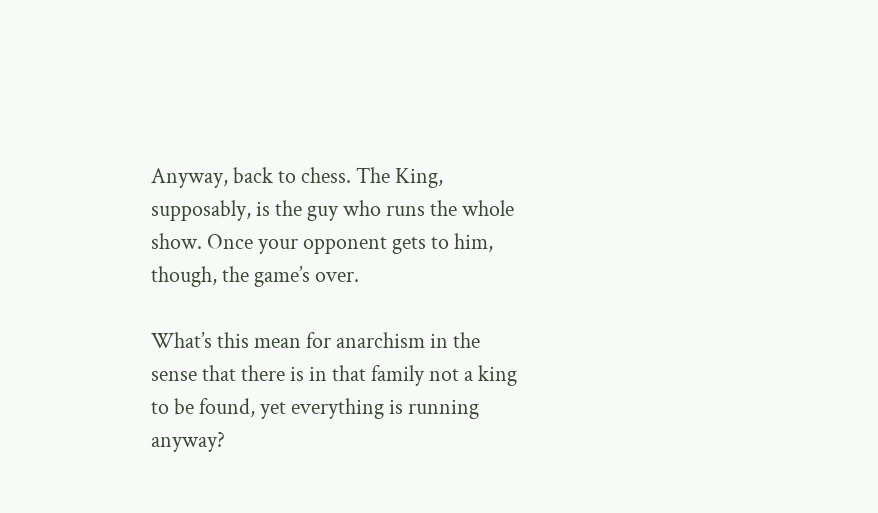Anyway, back to chess. The King, supposably, is the guy who runs the whole show. Once your opponent gets to him, though, the game’s over.

What’s this mean for anarchism in the sense that there is in that family not a king to be found, yet everything is running anyway?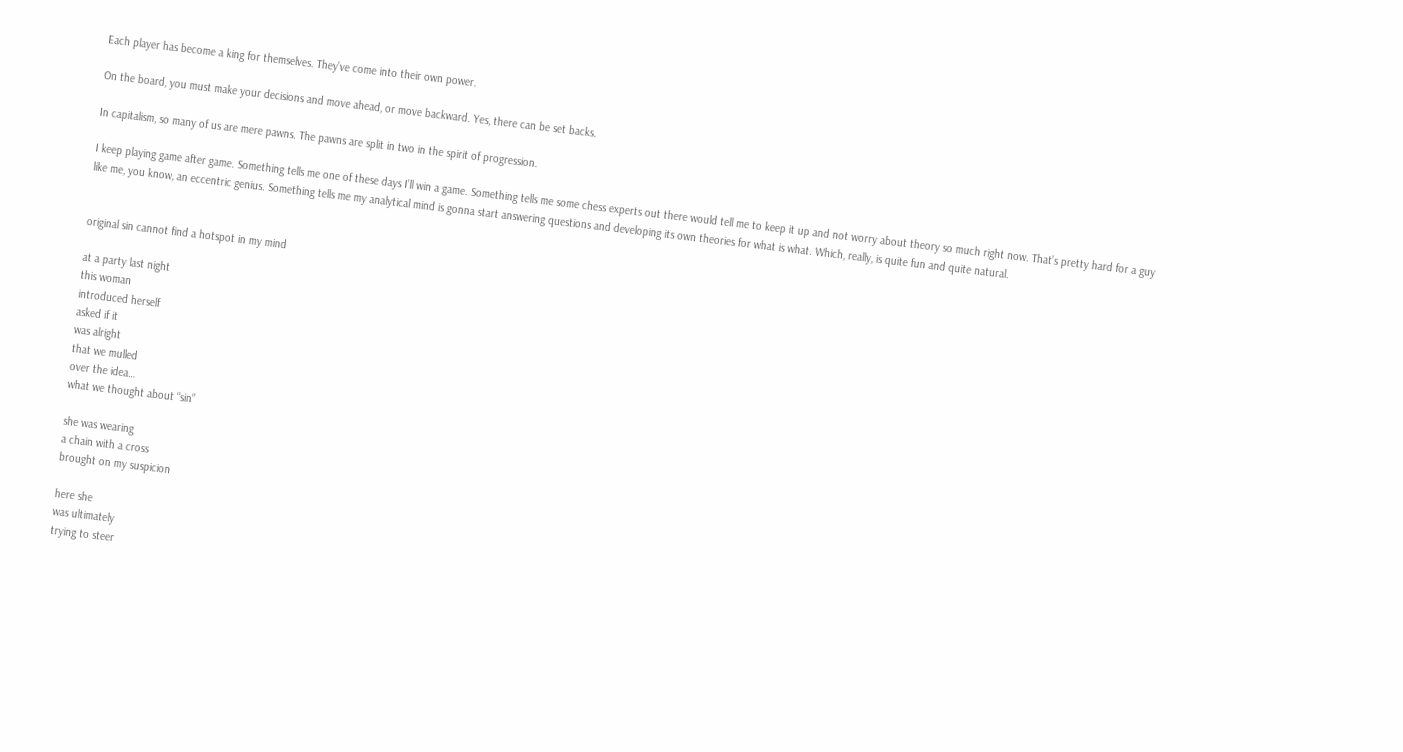Each player has become a king for themselves. They’ve come into their own power.

On the board, you must make your decisions and move ahead, or move backward. Yes, there can be set backs.

In capitalism, so many of us are mere pawns. The pawns are split in two in the spirit of progression.

I keep playing game after game. Something tells me one of these days I’ll win a game. Something tells me some chess experts out there would tell me to keep it up and not worry about theory so much right now. That’s pretty hard for a guy like me, you know, an eccentric genius. Something tells me my analytical mind is gonna start answering questions and developing its own theories for what is what. Which, really, is quite fun and quite natural.


original sin cannot find a hotspot in my mind

at a party last night
this woman
introduced herself
asked if it
was alright
that we mulled
over the idea…
what we thought about “sin”

she was wearing
a chain with a cross
brought on my suspicion

here she
was ultimately
trying to steer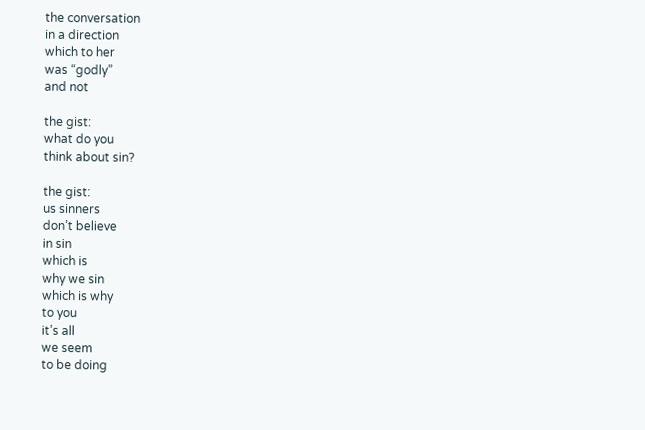the conversation
in a direction
which to her
was “godly”
and not

the gist:
what do you
think about sin?

the gist:
us sinners
don’t believe
in sin
which is
why we sin
which is why
to you
it’s all
we seem
to be doing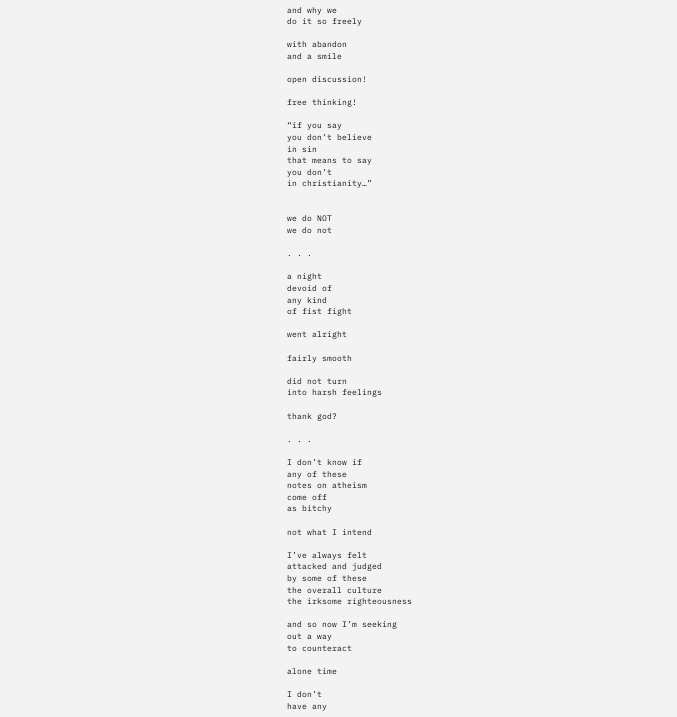and why we
do it so freely

with abandon
and a smile

open discussion!

free thinking!

“if you say
you don’t believe
in sin
that means to say
you don’t
in christianity…”


we do NOT
we do not

. . .

a night
devoid of
any kind
of fist fight

went alright

fairly smooth

did not turn
into harsh feelings

thank god?

. . .

I don’t know if
any of these
notes on atheism
come off
as bitchy

not what I intend

I’ve always felt
attacked and judged
by some of these
the overall culture
the irksome righteousness

and so now I’m seeking
out a way
to counteract

alone time

I don’t
have any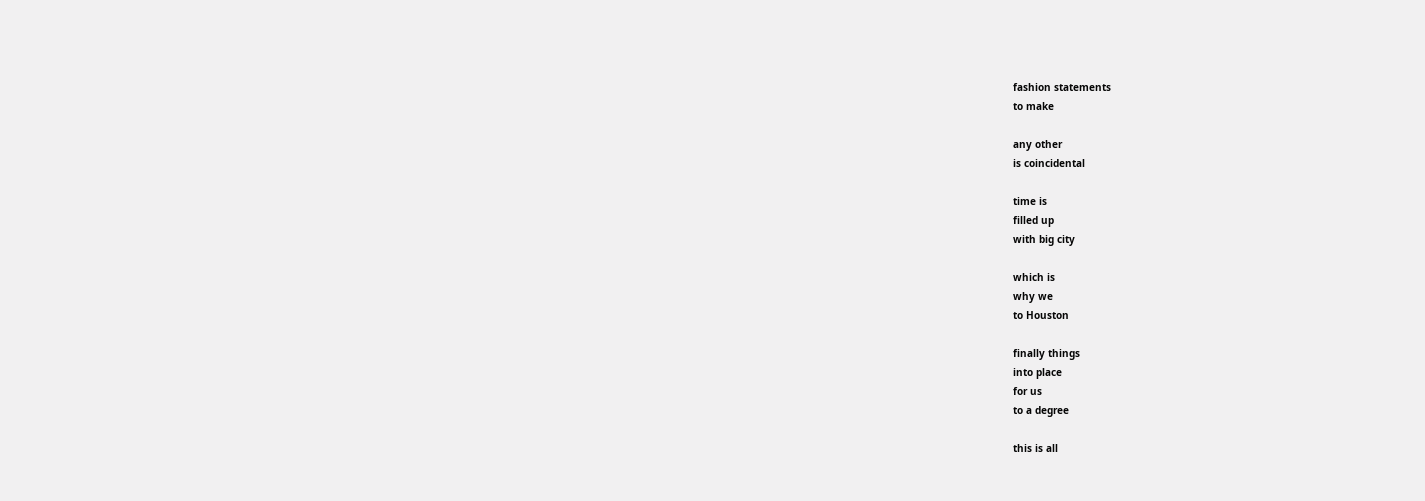fashion statements
to make

any other
is coincidental

time is
filled up
with big city

which is
why we
to Houston

finally things
into place
for us
to a degree

this is all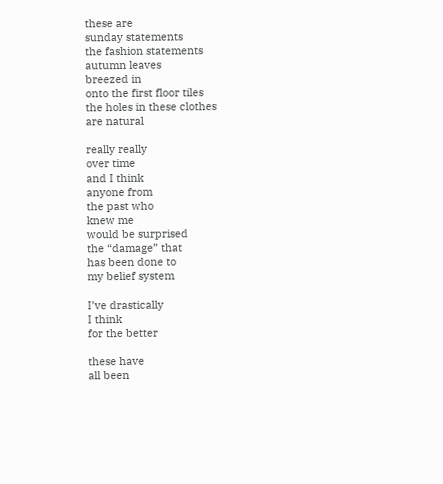these are
sunday statements
the fashion statements
autumn leaves
breezed in
onto the first floor tiles
the holes in these clothes
are natural

really really
over time
and I think
anyone from
the past who
knew me
would be surprised
the “damage” that
has been done to
my belief system

I’ve drastically
I think
for the better

these have
all been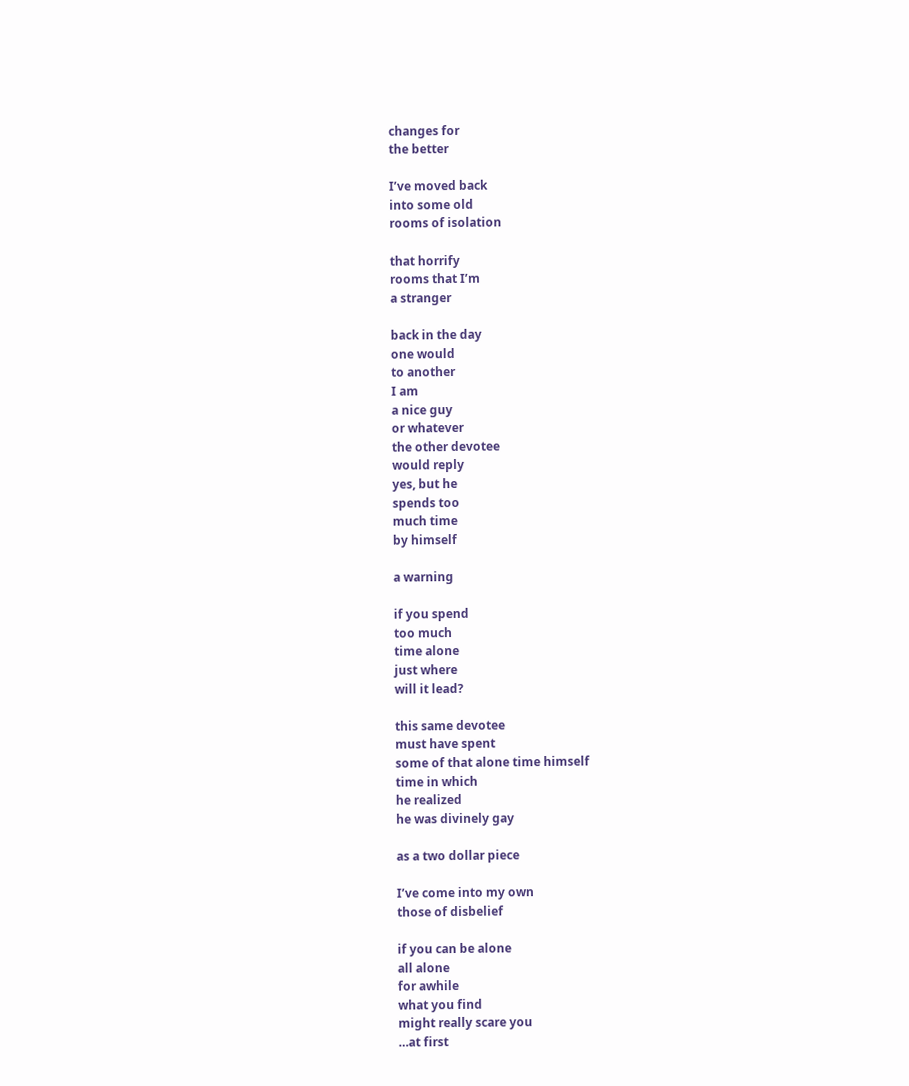changes for
the better

I’ve moved back
into some old
rooms of isolation

that horrify
rooms that I’m
a stranger

back in the day
one would
to another
I am
a nice guy
or whatever
the other devotee
would reply
yes, but he
spends too
much time
by himself

a warning

if you spend
too much
time alone
just where
will it lead?

this same devotee
must have spent
some of that alone time himself
time in which
he realized
he was divinely gay

as a two dollar piece

I’ve come into my own
those of disbelief

if you can be alone
all alone
for awhile
what you find
might really scare you
…at first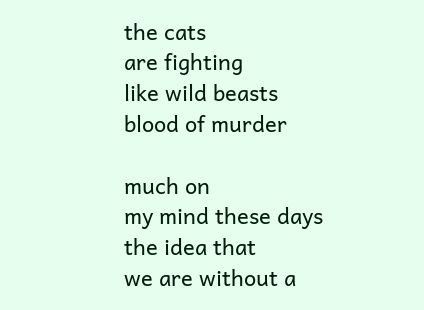the cats
are fighting
like wild beasts
blood of murder

much on
my mind these days
the idea that
we are without a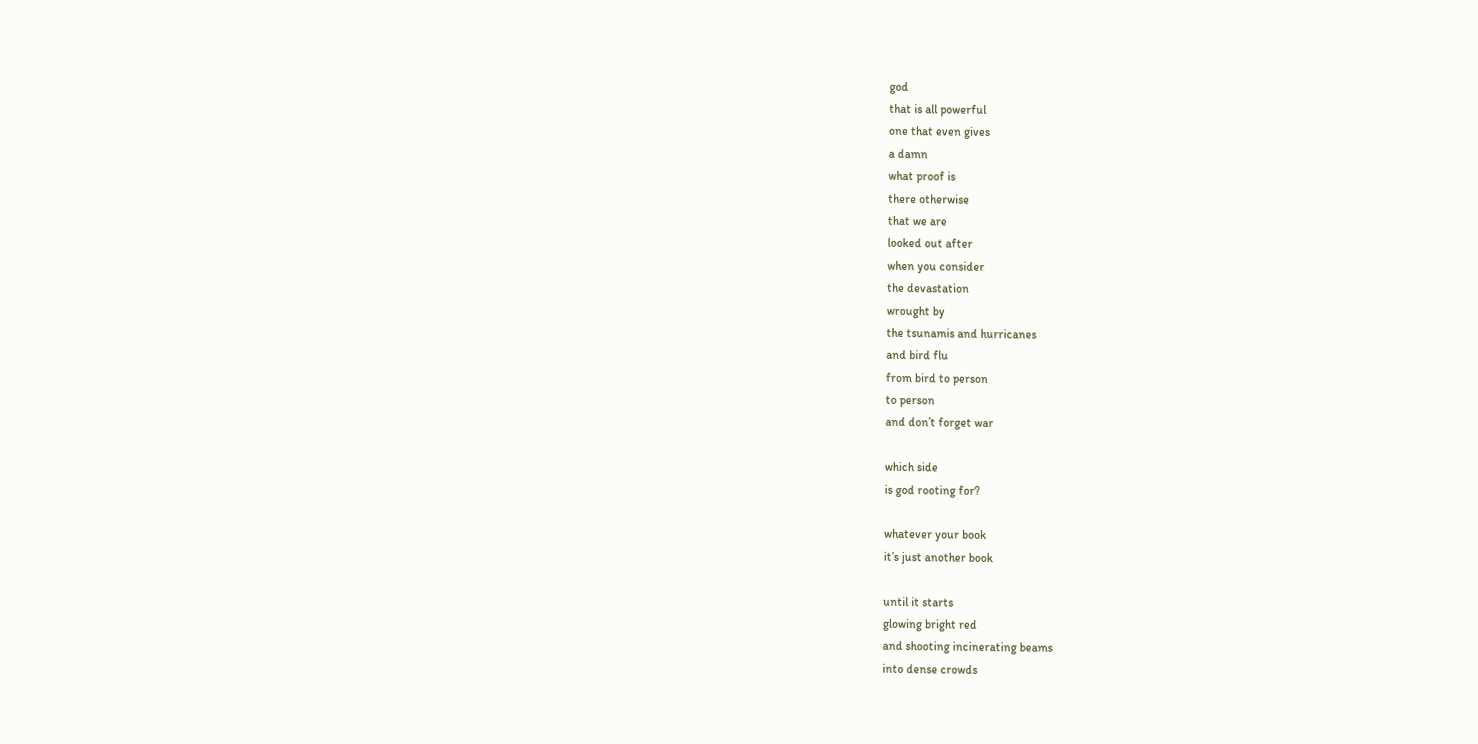god
that is all powerful
one that even gives
a damn
what proof is
there otherwise
that we are
looked out after
when you consider
the devastation
wrought by
the tsunamis and hurricanes
and bird flu
from bird to person
to person
and don’t forget war

which side
is god rooting for?

whatever your book
it’s just another book

until it starts
glowing bright red
and shooting incinerating beams
into dense crowds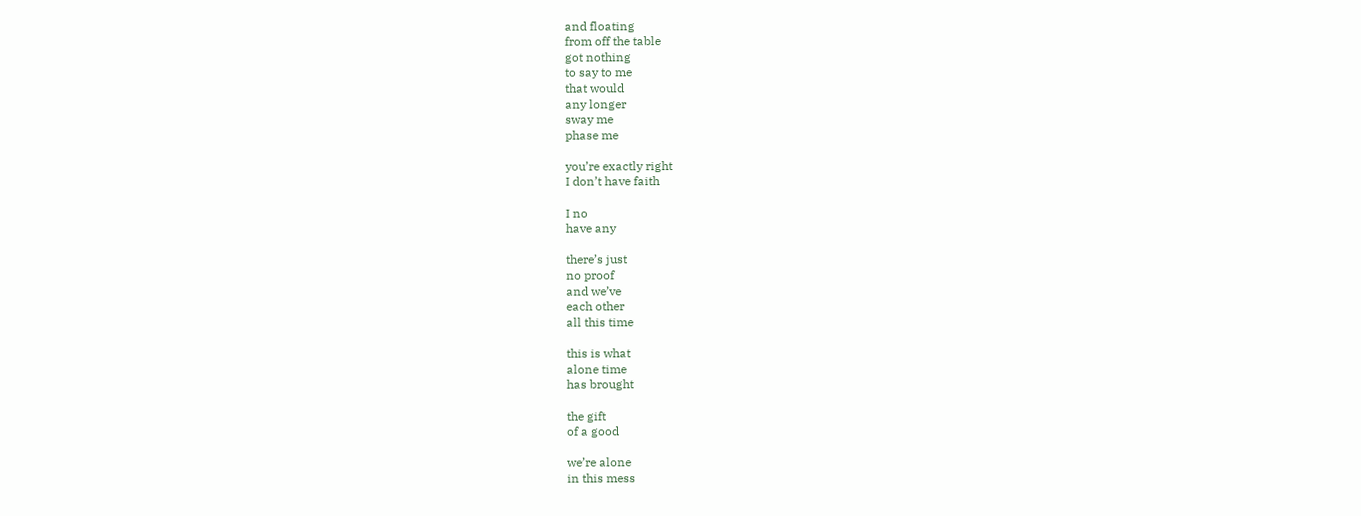and floating
from off the table
got nothing
to say to me
that would
any longer
sway me
phase me

you’re exactly right
I don’t have faith

I no
have any

there’s just
no proof
and we’ve
each other
all this time

this is what
alone time
has brought

the gift
of a good

we’re alone
in this mess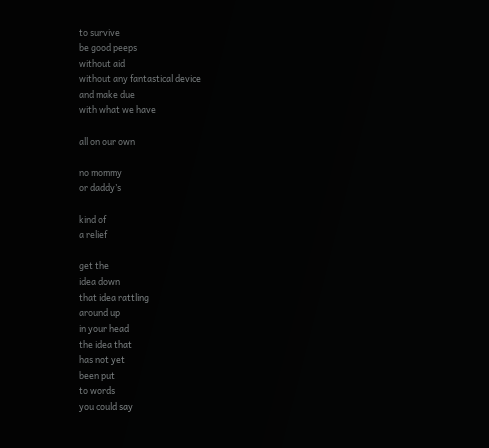to survive
be good peeps
without aid
without any fantastical device
and make due
with what we have

all on our own

no mommy
or daddy’s

kind of
a relief

get the
idea down
that idea rattling
around up
in your head
the idea that
has not yet
been put
to words
you could say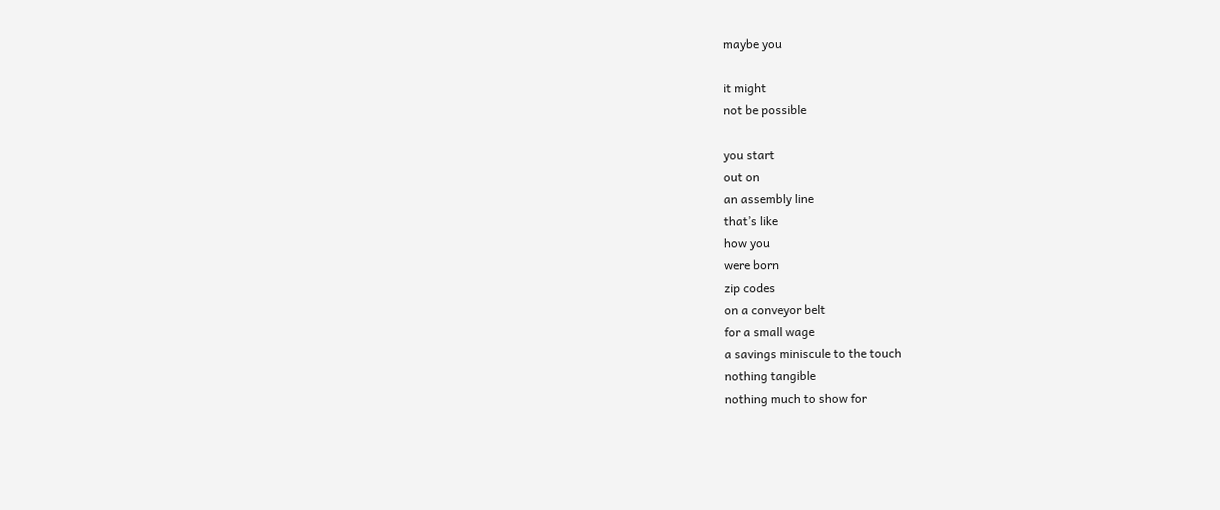maybe you

it might
not be possible

you start
out on
an assembly line
that’s like
how you
were born
zip codes
on a conveyor belt
for a small wage
a savings miniscule to the touch
nothing tangible
nothing much to show for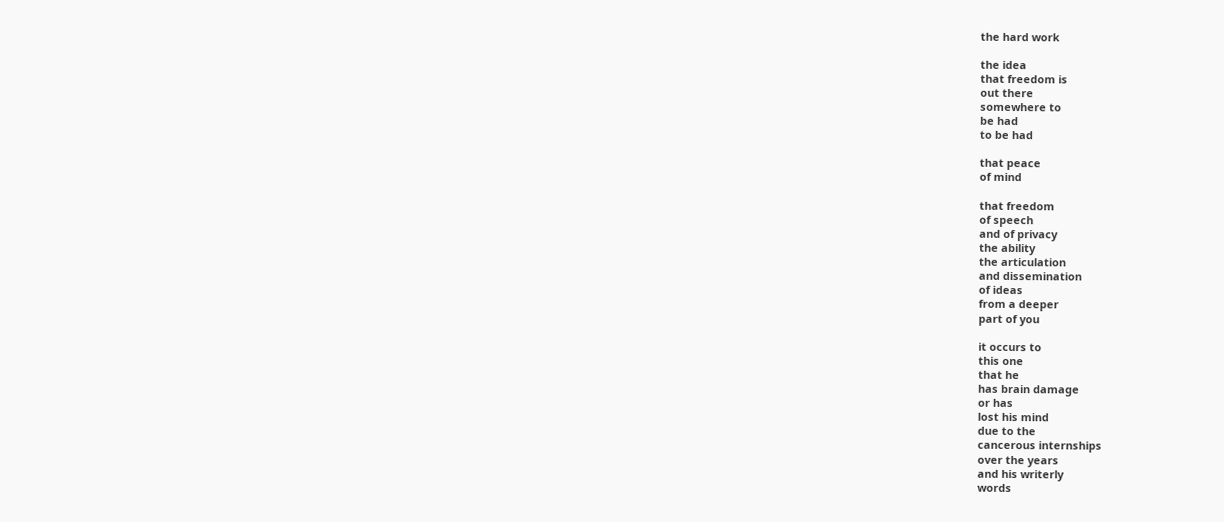the hard work

the idea
that freedom is
out there
somewhere to
be had
to be had

that peace
of mind

that freedom
of speech
and of privacy
the ability
the articulation
and dissemination
of ideas
from a deeper
part of you

it occurs to
this one
that he
has brain damage
or has
lost his mind
due to the
cancerous internships
over the years
and his writerly
words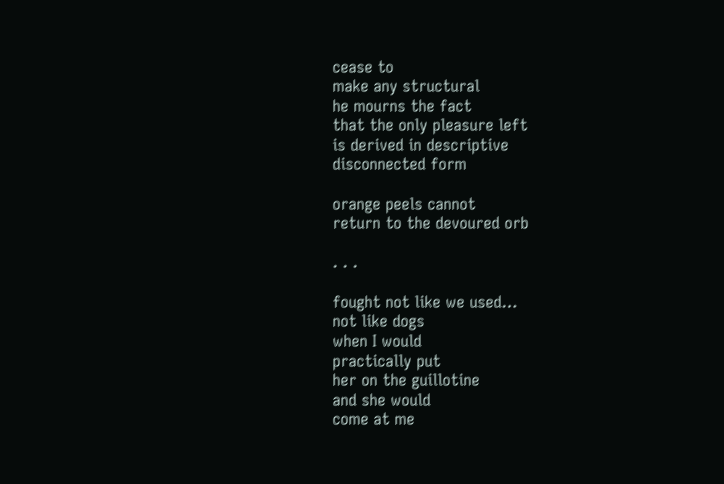cease to
make any structural
he mourns the fact
that the only pleasure left
is derived in descriptive
disconnected form

orange peels cannot
return to the devoured orb

. . .

fought not like we used…
not like dogs
when I would
practically put
her on the guillotine
and she would
come at me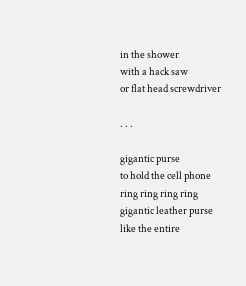in the shower
with a hack saw
or flat head screwdriver

. . .

gigantic purse
to hold the cell phone
ring ring ring ring
gigantic leather purse
like the entire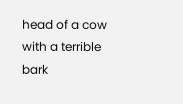head of a cow
with a terrible bark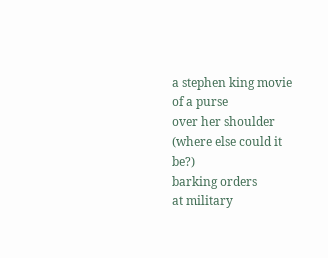a stephen king movie
of a purse
over her shoulder
(where else could it be?)
barking orders
at military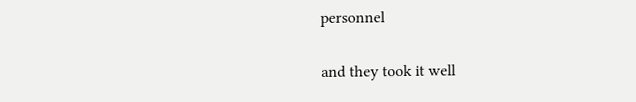personnel

and they took it well